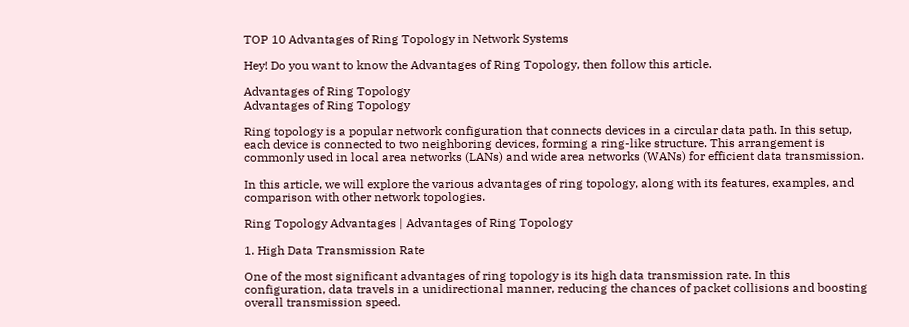TOP 10 Advantages of Ring Topology in Network Systems

Hey! Do you want to know the Advantages of Ring Topology, then follow this article.

Advantages of Ring Topology
Advantages of Ring Topology

Ring topology is a popular network configuration that connects devices in a circular data path. In this setup, each device is connected to two neighboring devices, forming a ring-like structure. This arrangement is commonly used in local area networks (LANs) and wide area networks (WANs) for efficient data transmission.

In this article, we will explore the various advantages of ring topology, along with its features, examples, and comparison with other network topologies.

Ring Topology Advantages | Advantages of Ring Topology

1. High Data Transmission Rate

One of the most significant advantages of ring topology is its high data transmission rate. In this configuration, data travels in a unidirectional manner, reducing the chances of packet collisions and boosting overall transmission speed.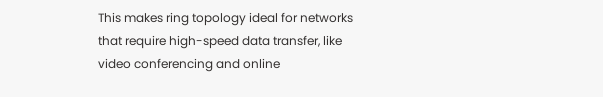This makes ring topology ideal for networks that require high-speed data transfer, like video conferencing and online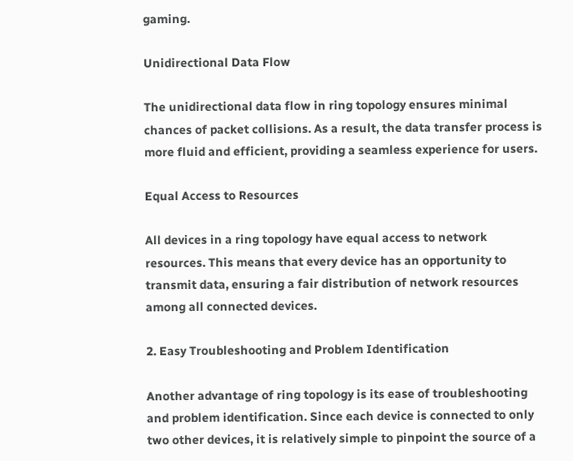gaming.

Unidirectional Data Flow

The unidirectional data flow in ring topology ensures minimal chances of packet collisions. As a result, the data transfer process is more fluid and efficient, providing a seamless experience for users.

Equal Access to Resources

All devices in a ring topology have equal access to network resources. This means that every device has an opportunity to transmit data, ensuring a fair distribution of network resources among all connected devices.

2. Easy Troubleshooting and Problem Identification

Another advantage of ring topology is its ease of troubleshooting and problem identification. Since each device is connected to only two other devices, it is relatively simple to pinpoint the source of a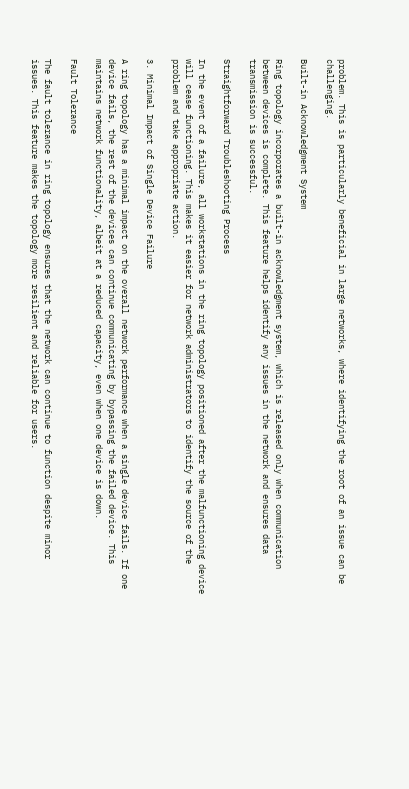problem. This is particularly beneficial in large networks, where identifying the root of an issue can be challenging.

Built-in Acknowledgment System

Ring topology incorporates a built-in acknowledgment system, which is released only when communication between devices is complete. This feature helps identify any issues in the network and ensures data transmission is successful.

Straightforward Troubleshooting Process

In the event of a failure, all workstations in the ring topology positioned after the malfunctioning device will cease functioning. This makes it easier for network administrators to identify the source of the problem and take appropriate action.

3. Minimal Impact of Single Device Failure

A ring topology has a minimal impact on the overall network performance when a single device fails. If one device fails, the rest of the devices can continue communicating by bypassing the failed device. This maintains network functionality, albeit at a reduced capacity, even when one device is down.

Fault Tolerance

The fault tolerance in ring topology ensures that the network can continue to function despite minor issues. This feature makes the topology more resilient and reliable for users.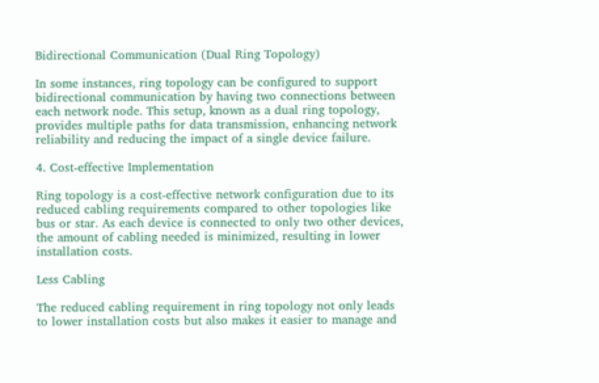Bidirectional Communication (Dual Ring Topology)

In some instances, ring topology can be configured to support bidirectional communication by having two connections between each network node. This setup, known as a dual ring topology, provides multiple paths for data transmission, enhancing network reliability and reducing the impact of a single device failure.

4. Cost-effective Implementation

Ring topology is a cost-effective network configuration due to its reduced cabling requirements compared to other topologies like bus or star. As each device is connected to only two other devices, the amount of cabling needed is minimized, resulting in lower installation costs.

Less Cabling

The reduced cabling requirement in ring topology not only leads to lower installation costs but also makes it easier to manage and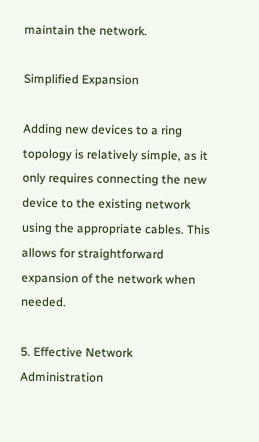maintain the network.

Simplified Expansion

Adding new devices to a ring topology is relatively simple, as it only requires connecting the new device to the existing network using the appropriate cables. This allows for straightforward expansion of the network when needed.

5. Effective Network Administration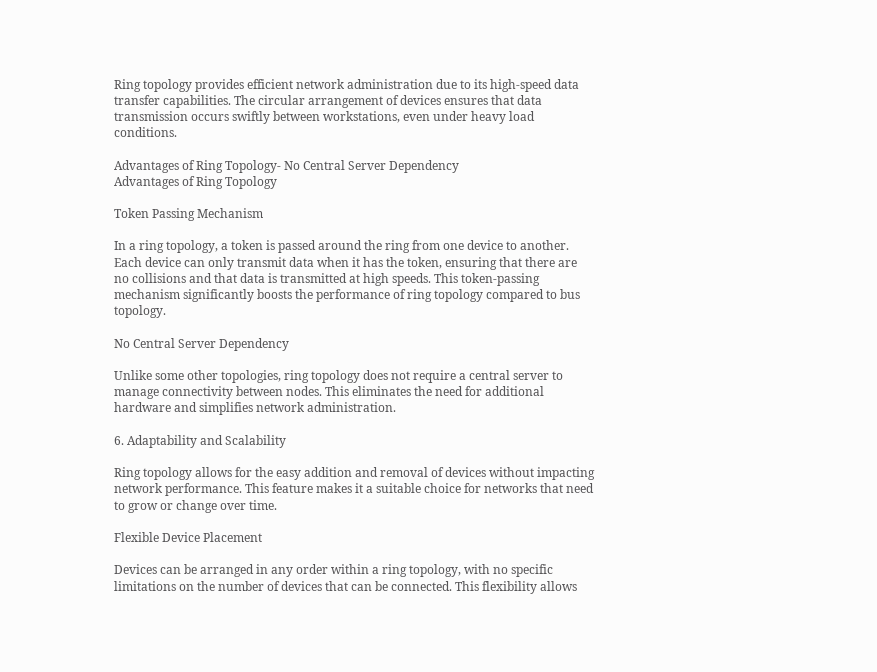Ring topology provides efficient network administration due to its high-speed data transfer capabilities. The circular arrangement of devices ensures that data transmission occurs swiftly between workstations, even under heavy load conditions.

Advantages of Ring Topology- No Central Server Dependency
Advantages of Ring Topology

Token Passing Mechanism

In a ring topology, a token is passed around the ring from one device to another. Each device can only transmit data when it has the token, ensuring that there are no collisions and that data is transmitted at high speeds. This token-passing mechanism significantly boosts the performance of ring topology compared to bus topology.

No Central Server Dependency

Unlike some other topologies, ring topology does not require a central server to manage connectivity between nodes. This eliminates the need for additional hardware and simplifies network administration.

6. Adaptability and Scalability

Ring topology allows for the easy addition and removal of devices without impacting network performance. This feature makes it a suitable choice for networks that need to grow or change over time.

Flexible Device Placement

Devices can be arranged in any order within a ring topology, with no specific limitations on the number of devices that can be connected. This flexibility allows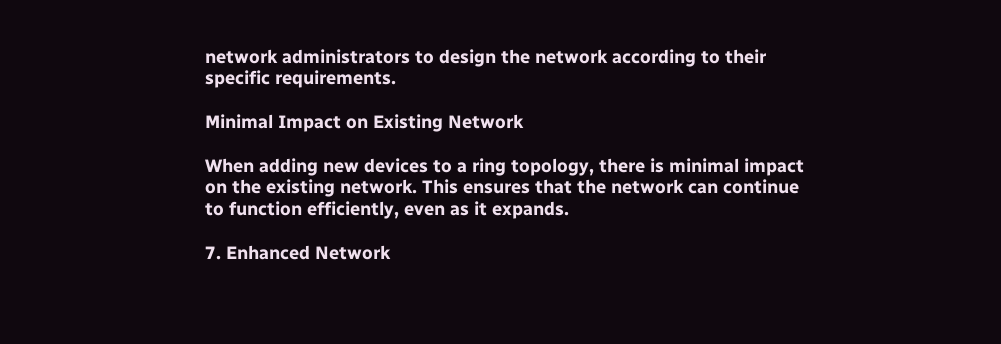network administrators to design the network according to their specific requirements.

Minimal Impact on Existing Network

When adding new devices to a ring topology, there is minimal impact on the existing network. This ensures that the network can continue to function efficiently, even as it expands.

7. Enhanced Network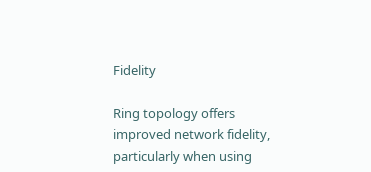Fidelity

Ring topology offers improved network fidelity, particularly when using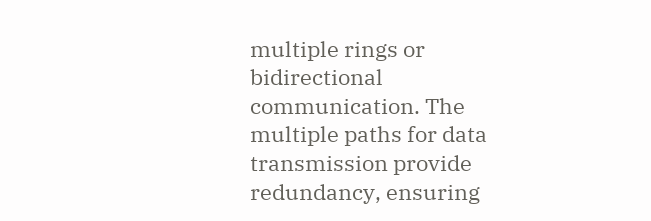multiple rings or bidirectional communication. The multiple paths for data transmission provide redundancy, ensuring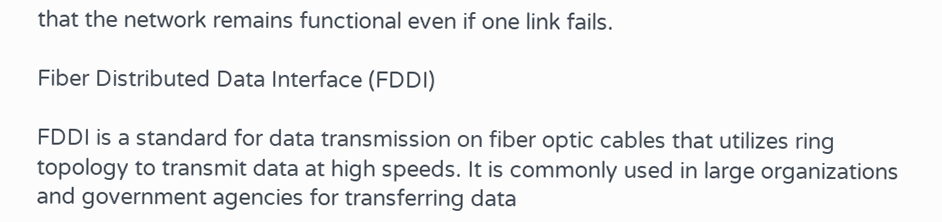that the network remains functional even if one link fails.

Fiber Distributed Data Interface (FDDI)

FDDI is a standard for data transmission on fiber optic cables that utilizes ring topology to transmit data at high speeds. It is commonly used in large organizations and government agencies for transferring data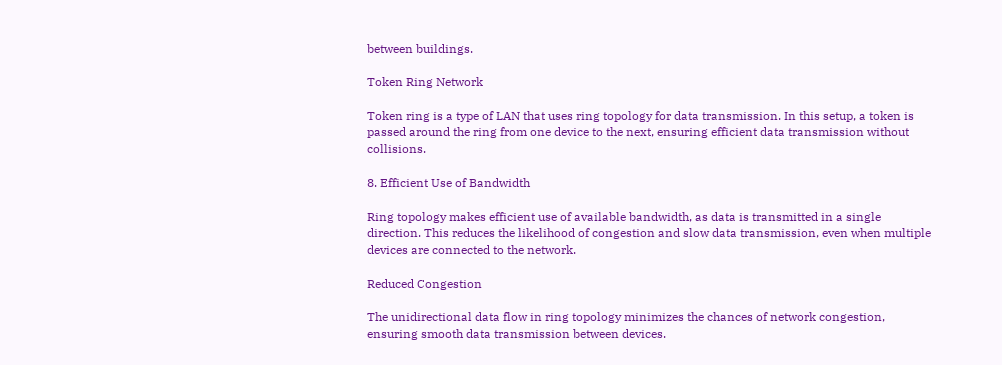between buildings.

Token Ring Network

Token ring is a type of LAN that uses ring topology for data transmission. In this setup, a token is passed around the ring from one device to the next, ensuring efficient data transmission without collisions.

8. Efficient Use of Bandwidth

Ring topology makes efficient use of available bandwidth, as data is transmitted in a single direction. This reduces the likelihood of congestion and slow data transmission, even when multiple devices are connected to the network.

Reduced Congestion

The unidirectional data flow in ring topology minimizes the chances of network congestion, ensuring smooth data transmission between devices.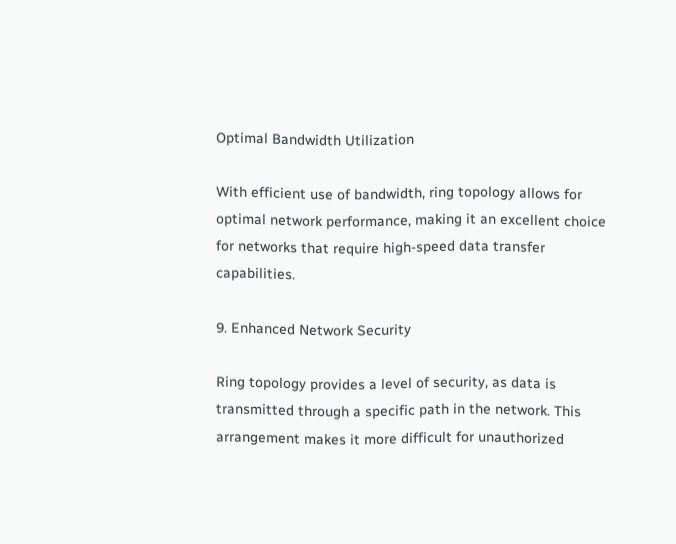Optimal Bandwidth Utilization

With efficient use of bandwidth, ring topology allows for optimal network performance, making it an excellent choice for networks that require high-speed data transfer capabilities.

9. Enhanced Network Security

Ring topology provides a level of security, as data is transmitted through a specific path in the network. This arrangement makes it more difficult for unauthorized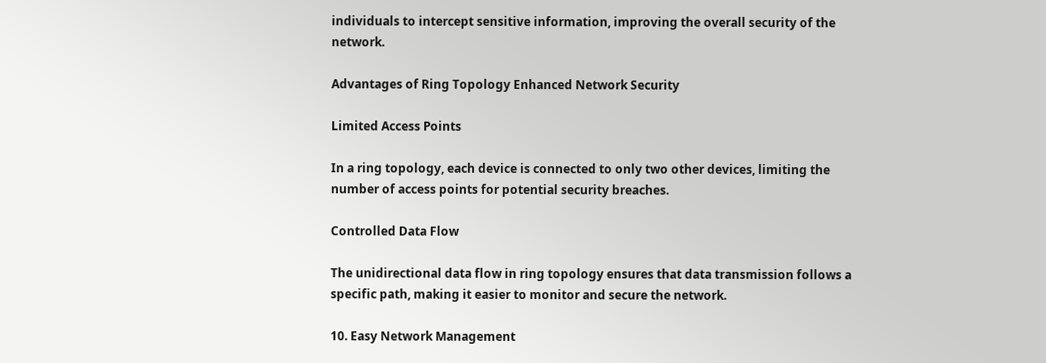individuals to intercept sensitive information, improving the overall security of the network.

Advantages of Ring Topology Enhanced Network Security

Limited Access Points

In a ring topology, each device is connected to only two other devices, limiting the number of access points for potential security breaches.

Controlled Data Flow

The unidirectional data flow in ring topology ensures that data transmission follows a specific path, making it easier to monitor and secure the network.

10. Easy Network Management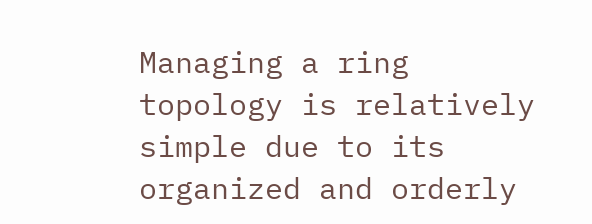Managing a ring topology is relatively simple due to its organized and orderly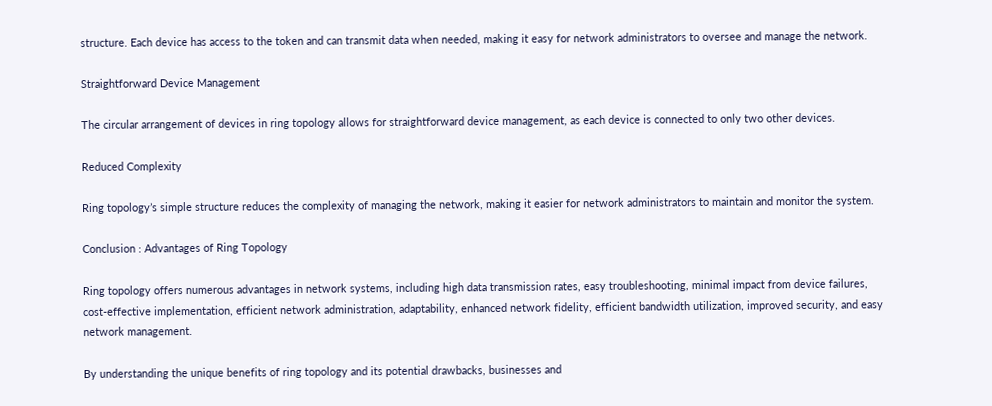structure. Each device has access to the token and can transmit data when needed, making it easy for network administrators to oversee and manage the network.

Straightforward Device Management

The circular arrangement of devices in ring topology allows for straightforward device management, as each device is connected to only two other devices.

Reduced Complexity

Ring topology’s simple structure reduces the complexity of managing the network, making it easier for network administrators to maintain and monitor the system.

Conclusion : Advantages of Ring Topology

Ring topology offers numerous advantages in network systems, including high data transmission rates, easy troubleshooting, minimal impact from device failures, cost-effective implementation, efficient network administration, adaptability, enhanced network fidelity, efficient bandwidth utilization, improved security, and easy network management.

By understanding the unique benefits of ring topology and its potential drawbacks, businesses and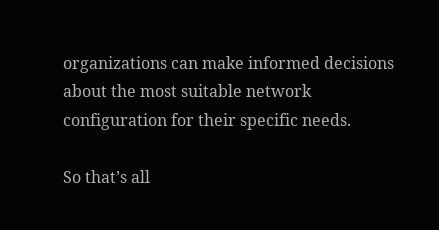organizations can make informed decisions about the most suitable network configuration for their specific needs.

So that’s all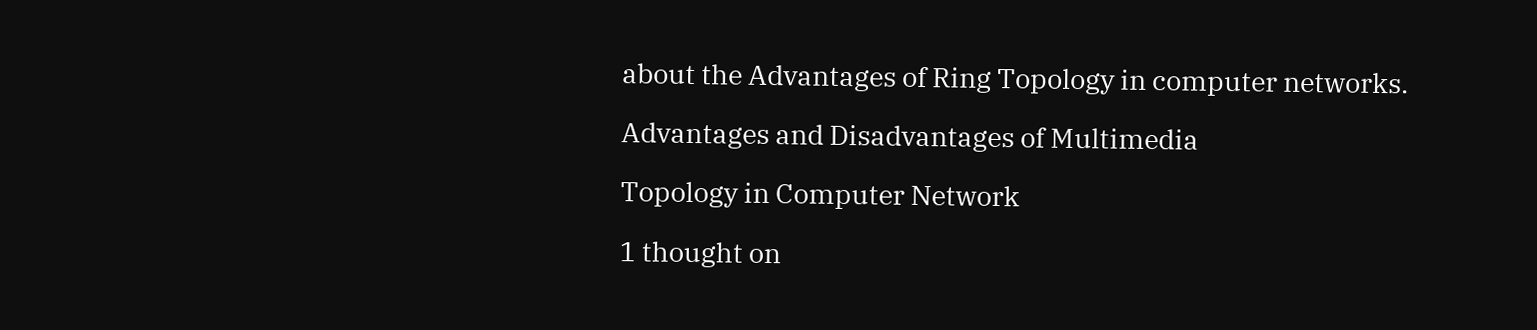about the Advantages of Ring Topology in computer networks.

Advantages and Disadvantages of Multimedia

Topology in Computer Network

1 thought on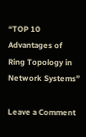“TOP 10 Advantages of Ring Topology in Network Systems”

Leave a Comment